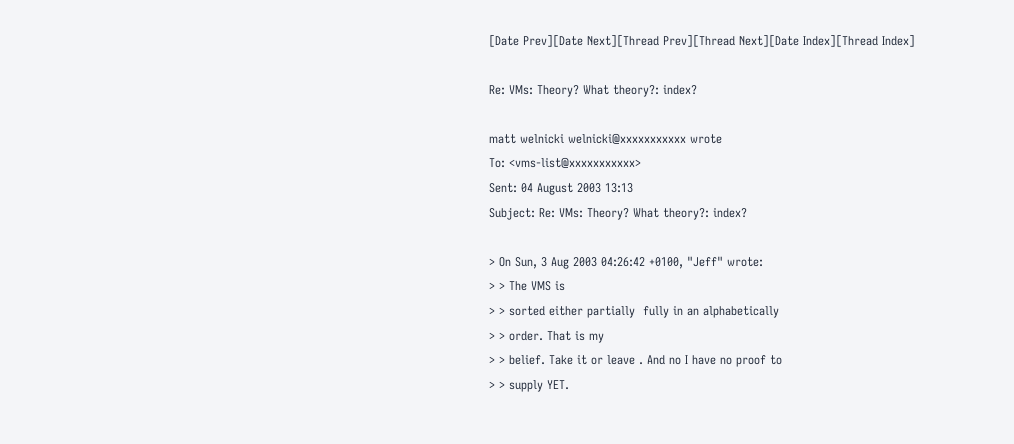[Date Prev][Date Next][Thread Prev][Thread Next][Date Index][Thread Index]

Re: VMs: Theory? What theory?: index?

matt welnicki welnicki@xxxxxxxxxxx wrote
To: <vms-list@xxxxxxxxxxx>
Sent: 04 August 2003 13:13
Subject: Re: VMs: Theory? What theory?: index?

> On Sun, 3 Aug 2003 04:26:42 +0100, "Jeff" wrote:
> > The VMS is
> > sorted either partially  fully in an alphabetically
> > order. That is my
> > belief. Take it or leave . And no I have no proof to
> > supply YET.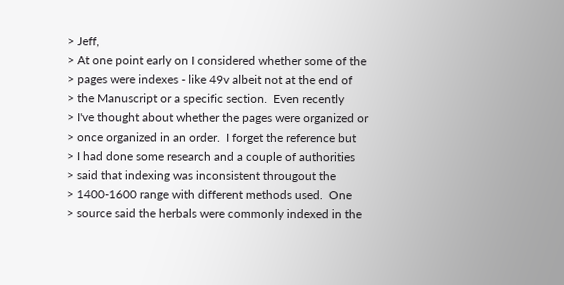> Jeff,
> At one point early on I considered whether some of the
> pages were indexes - like 49v albeit not at the end of
> the Manuscript or a specific section.  Even recently
> I've thought about whether the pages were organized or
> once organized in an order.  I forget the reference but
> I had done some research and a couple of authorities
> said that indexing was inconsistent througout the
> 1400-1600 range with different methods used.  One
> source said the herbals were commonly indexed in the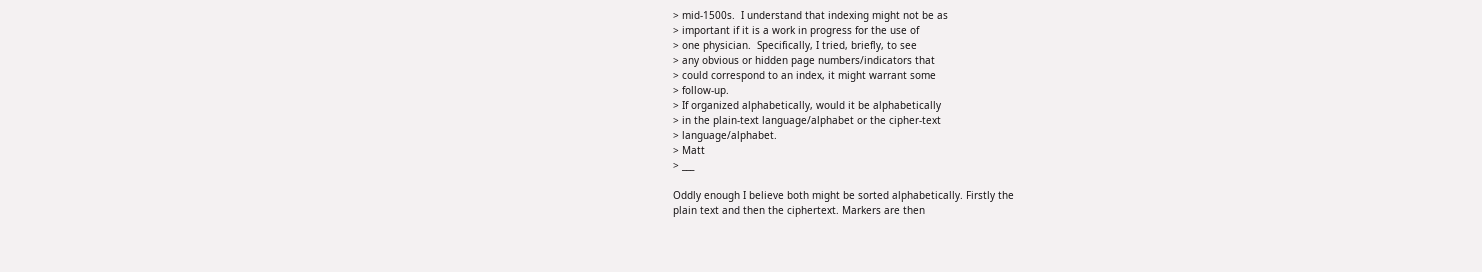> mid-1500s.  I understand that indexing might not be as
> important if it is a work in progress for the use of
> one physician.  Specifically, I tried, briefly, to see
> any obvious or hidden page numbers/indicators that
> could correspond to an index, it might warrant some
> follow-up.
> If organized alphabetically, would it be alphabetically
> in the plain-text language/alphabet or the cipher-text
> language/alphabet.
> Matt
> ___

Oddly enough I believe both might be sorted alphabetically. Firstly the
plain text and then the ciphertext. Markers are then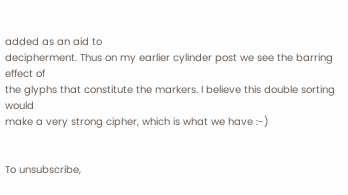added as an aid to
decipherment. Thus on my earlier cylinder post we see the barring effect of
the glyphs that constitute the markers. I believe this double sorting would
make a very strong cipher, which is what we have :-)


To unsubscribe,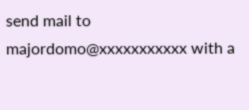send mail to majordomo@xxxxxxxxxxx with a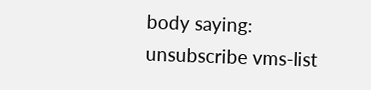body saying:
unsubscribe vms-list